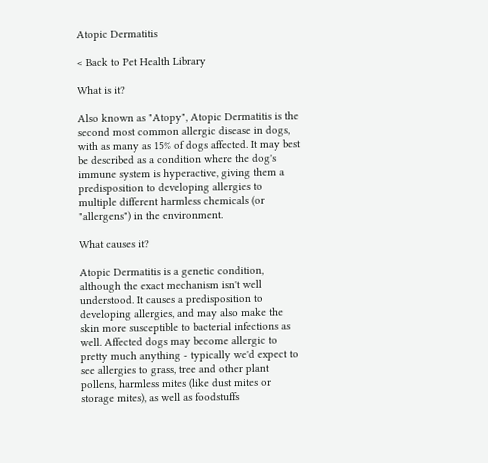Atopic Dermatitis

< Back to Pet Health Library

What is it?

Also known as "Atopy", Atopic Dermatitis is the second most common allergic disease in dogs, with as many as 15% of dogs affected. It may best be described as a condition where the dog's immune system is hyperactive, giving them a predisposition to developing allergies to multiple different harmless chemicals (or "allergens") in the environment.

What causes it?

Atopic Dermatitis is a genetic condition, although the exact mechanism isn't well understood. It causes a predisposition to developing allergies, and may also make the skin more susceptible to bacterial infections as well. Affected dogs may become allergic to pretty much anything - typically we'd expect to see allergies to grass, tree and other plant pollens, harmless mites (like dust mites or storage mites), as well as foodstuffs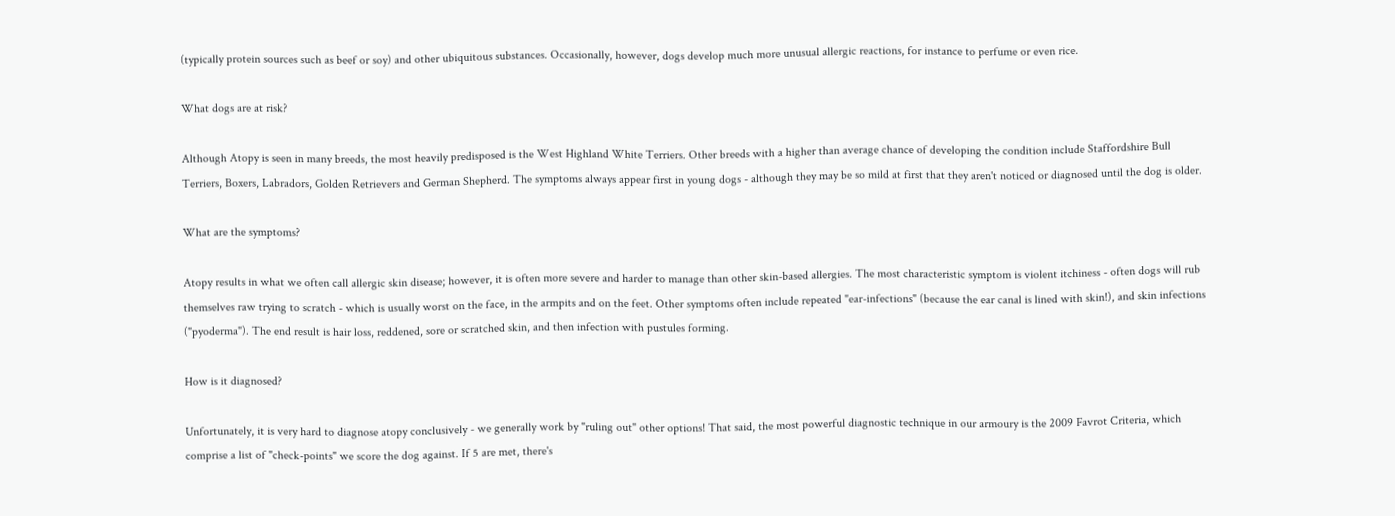(typically protein sources such as beef or soy) and other ubiquitous substances. Occasionally, however, dogs develop much more unusual allergic reactions, for instance to perfume or even rice.

What dogs are at risk?

Although Atopy is seen in many breeds, the most heavily predisposed is the West Highland White Terriers. Other breeds with a higher than average chance of developing the condition include Staffordshire Bull Terriers, Boxers, Labradors, Golden Retrievers and German Shepherd. The symptoms always appear first in young dogs - although they may be so mild at first that they aren't noticed or diagnosed until the dog is older.

What are the symptoms?

Atopy results in what we often call allergic skin disease; however, it is often more severe and harder to manage than other skin-based allergies. The most characteristic symptom is violent itchiness - often dogs will rub themselves raw trying to scratch - which is usually worst on the face, in the armpits and on the feet. Other symptoms often include repeated "ear-infections" (because the ear canal is lined with skin!), and skin infections ("pyoderma"). The end result is hair loss, reddened, sore or scratched skin, and then infection with pustules forming.

How is it diagnosed?

Unfortunately, it is very hard to diagnose atopy conclusively - we generally work by "ruling out" other options! That said, the most powerful diagnostic technique in our armoury is the 2009 Favrot Criteria, which comprise a list of "check-points" we score the dog against. If 5 are met, there's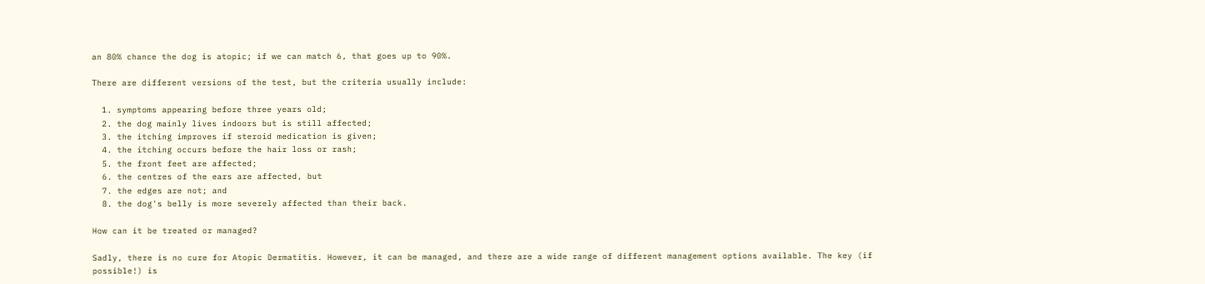an 80% chance the dog is atopic; if we can match 6, that goes up to 90%.

There are different versions of the test, but the criteria usually include:

  1. symptoms appearing before three years old;
  2. the dog mainly lives indoors but is still affected;
  3. the itching improves if steroid medication is given;
  4. the itching occurs before the hair loss or rash;
  5. the front feet are affected;
  6. the centres of the ears are affected, but
  7. the edges are not; and
  8. the dog's belly is more severely affected than their back.

How can it be treated or managed?

Sadly, there is no cure for Atopic Dermatitis. However, it can be managed, and there are a wide range of different management options available. The key (if possible!) is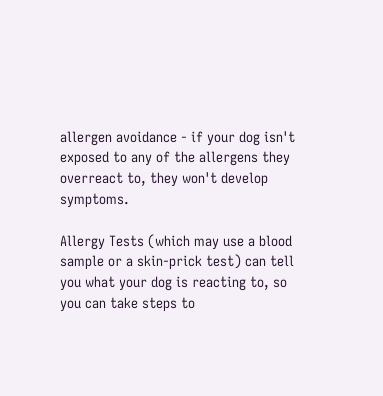allergen avoidance - if your dog isn't exposed to any of the allergens they overreact to, they won't develop symptoms.

Allergy Tests (which may use a blood sample or a skin-prick test) can tell you what your dog is reacting to, so you can take steps to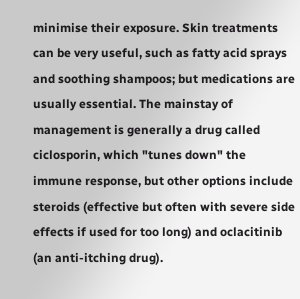minimise their exposure. Skin treatments can be very useful, such as fatty acid sprays and soothing shampoos; but medications are usually essential. The mainstay of management is generally a drug called ciclosporin, which "tunes down" the immune response, but other options include steroids (effective but often with severe side effects if used for too long) and oclacitinib (an anti-itching drug).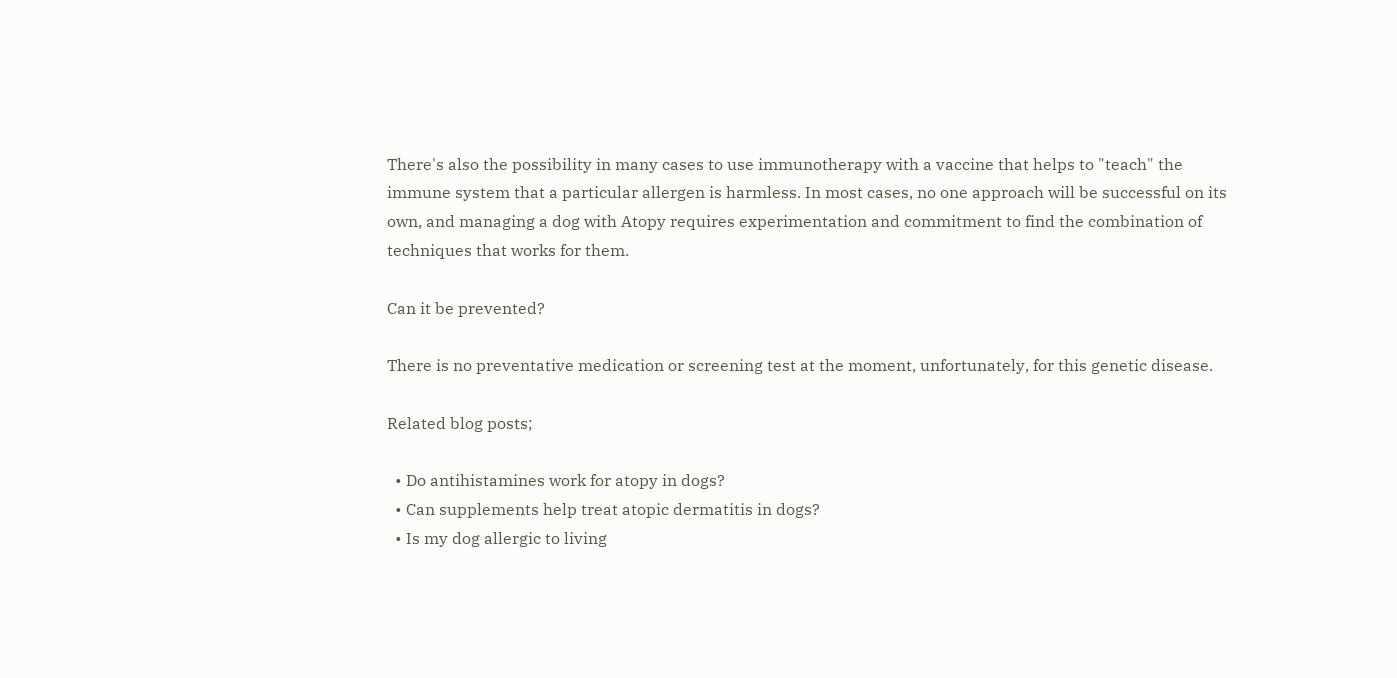There's also the possibility in many cases to use immunotherapy with a vaccine that helps to "teach" the immune system that a particular allergen is harmless. In most cases, no one approach will be successful on its own, and managing a dog with Atopy requires experimentation and commitment to find the combination of techniques that works for them.

Can it be prevented?

There is no preventative medication or screening test at the moment, unfortunately, for this genetic disease.

Related blog posts;

  • Do antihistamines work for atopy in dogs?
  • Can supplements help treat atopic dermatitis in dogs?
  • Is my dog allergic to living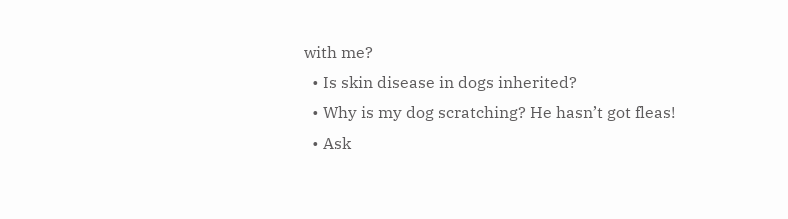with me?
  • Is skin disease in dogs inherited?
  • Why is my dog scratching? He hasn’t got fleas!
  • Ask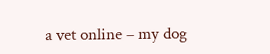a vet online – my dog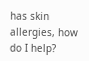has skin allergies, how do I help?